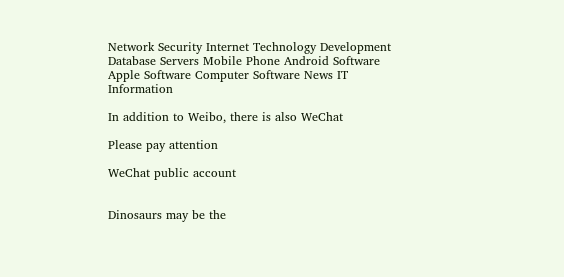Network Security Internet Technology Development Database Servers Mobile Phone Android Software Apple Software Computer Software News IT Information

In addition to Weibo, there is also WeChat

Please pay attention

WeChat public account


Dinosaurs may be the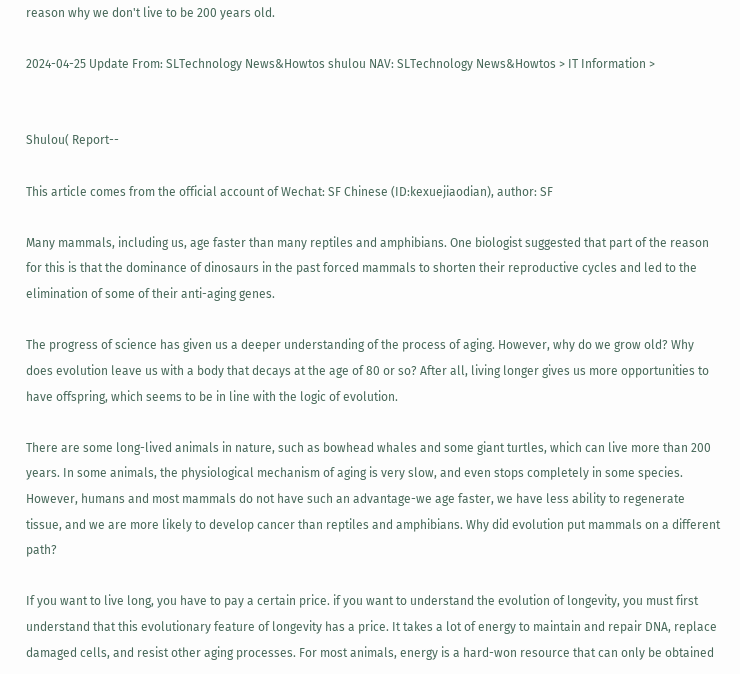reason why we don't live to be 200 years old.

2024-04-25 Update From: SLTechnology News&Howtos shulou NAV: SLTechnology News&Howtos > IT Information >


Shulou( Report--

This article comes from the official account of Wechat: SF Chinese (ID:kexuejiaodian), author: SF

Many mammals, including us, age faster than many reptiles and amphibians. One biologist suggested that part of the reason for this is that the dominance of dinosaurs in the past forced mammals to shorten their reproductive cycles and led to the elimination of some of their anti-aging genes.

The progress of science has given us a deeper understanding of the process of aging. However, why do we grow old? Why does evolution leave us with a body that decays at the age of 80 or so? After all, living longer gives us more opportunities to have offspring, which seems to be in line with the logic of evolution.

There are some long-lived animals in nature, such as bowhead whales and some giant turtles, which can live more than 200 years. In some animals, the physiological mechanism of aging is very slow, and even stops completely in some species. However, humans and most mammals do not have such an advantage-we age faster, we have less ability to regenerate tissue, and we are more likely to develop cancer than reptiles and amphibians. Why did evolution put mammals on a different path?

If you want to live long, you have to pay a certain price. if you want to understand the evolution of longevity, you must first understand that this evolutionary feature of longevity has a price. It takes a lot of energy to maintain and repair DNA, replace damaged cells, and resist other aging processes. For most animals, energy is a hard-won resource that can only be obtained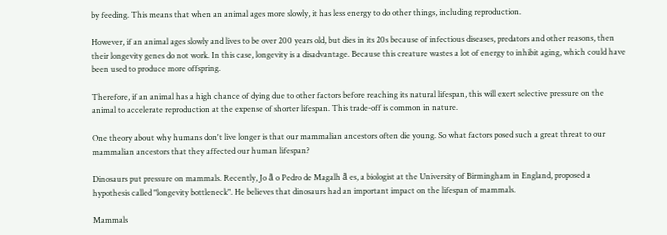by feeding. This means that when an animal ages more slowly, it has less energy to do other things, including reproduction.

However, if an animal ages slowly and lives to be over 200 years old, but dies in its 20s because of infectious diseases, predators and other reasons, then their longevity genes do not work. In this case, longevity is a disadvantage. Because this creature wastes a lot of energy to inhibit aging, which could have been used to produce more offspring.

Therefore, if an animal has a high chance of dying due to other factors before reaching its natural lifespan, this will exert selective pressure on the animal to accelerate reproduction at the expense of shorter lifespan. This trade-off is common in nature.

One theory about why humans don't live longer is that our mammalian ancestors often die young. So what factors posed such a great threat to our mammalian ancestors that they affected our human lifespan?

Dinosaurs put pressure on mammals. Recently, Jo ã o Pedro de Magalh ã es, a biologist at the University of Birmingham in England, proposed a hypothesis called "longevity bottleneck". He believes that dinosaurs had an important impact on the lifespan of mammals.

Mammals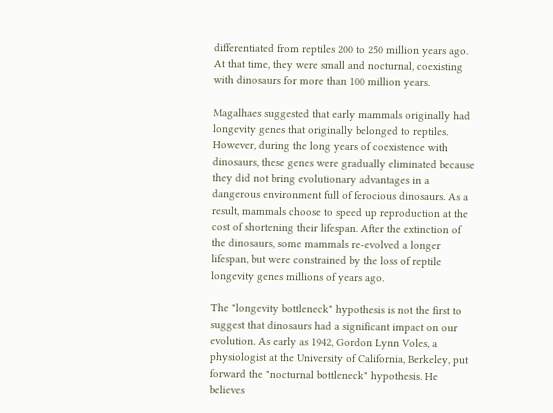differentiated from reptiles 200 to 250 million years ago. At that time, they were small and nocturnal, coexisting with dinosaurs for more than 100 million years.

Magalhaes suggested that early mammals originally had longevity genes that originally belonged to reptiles. However, during the long years of coexistence with dinosaurs, these genes were gradually eliminated because they did not bring evolutionary advantages in a dangerous environment full of ferocious dinosaurs. As a result, mammals choose to speed up reproduction at the cost of shortening their lifespan. After the extinction of the dinosaurs, some mammals re-evolved a longer lifespan, but were constrained by the loss of reptile longevity genes millions of years ago.

The "longevity bottleneck" hypothesis is not the first to suggest that dinosaurs had a significant impact on our evolution. As early as 1942, Gordon Lynn Voles, a physiologist at the University of California, Berkeley, put forward the "nocturnal bottleneck" hypothesis. He believes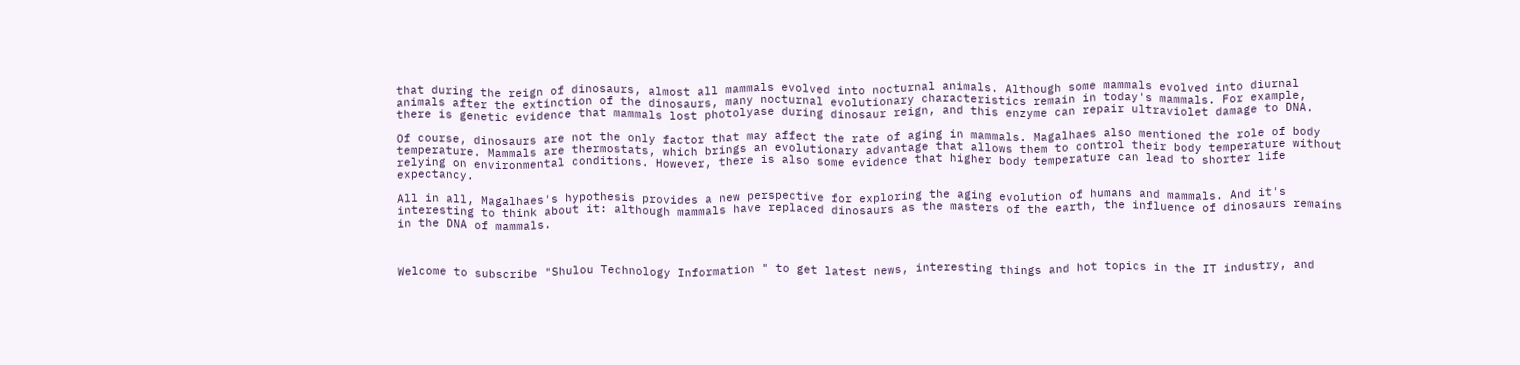that during the reign of dinosaurs, almost all mammals evolved into nocturnal animals. Although some mammals evolved into diurnal animals after the extinction of the dinosaurs, many nocturnal evolutionary characteristics remain in today's mammals. For example, there is genetic evidence that mammals lost photolyase during dinosaur reign, and this enzyme can repair ultraviolet damage to DNA.

Of course, dinosaurs are not the only factor that may affect the rate of aging in mammals. Magalhaes also mentioned the role of body temperature. Mammals are thermostats, which brings an evolutionary advantage that allows them to control their body temperature without relying on environmental conditions. However, there is also some evidence that higher body temperature can lead to shorter life expectancy.

All in all, Magalhaes's hypothesis provides a new perspective for exploring the aging evolution of humans and mammals. And it's interesting to think about it: although mammals have replaced dinosaurs as the masters of the earth, the influence of dinosaurs remains in the DNA of mammals.



Welcome to subscribe "Shulou Technology Information " to get latest news, interesting things and hot topics in the IT industry, and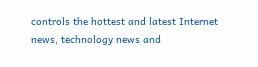controls the hottest and latest Internet news, technology news and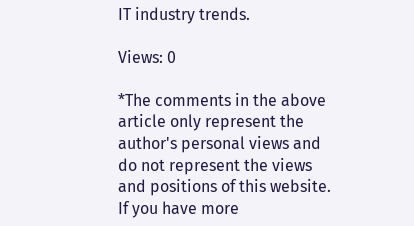IT industry trends.

Views: 0

*The comments in the above article only represent the author's personal views and do not represent the views and positions of this website. If you have more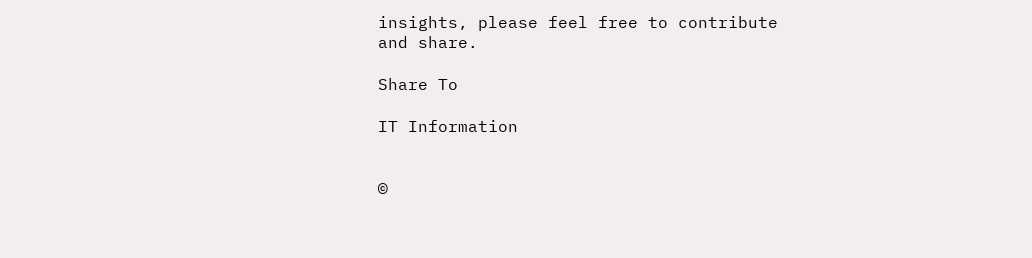insights, please feel free to contribute and share.

Share To

IT Information


©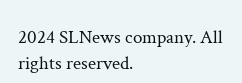2024 SLNews company. All rights reserved.